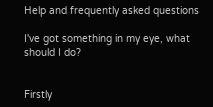Help and frequently asked questions

I've got something in my eye, what should I do?


Firstly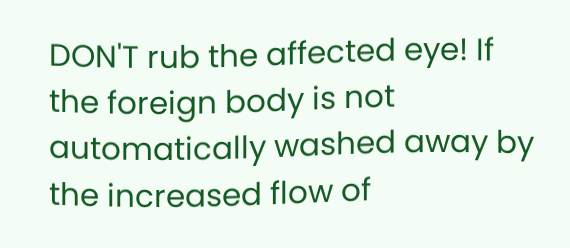DON'T rub the affected eye! If the foreign body is not automatically washed away by the increased flow of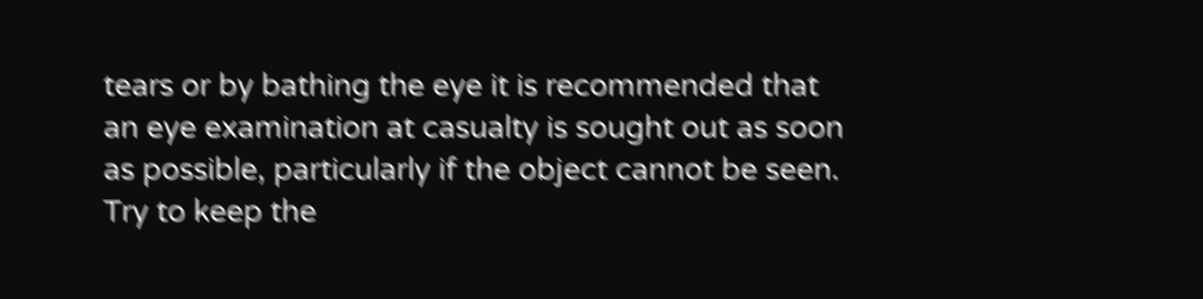tears or by bathing the eye it is recommended that an eye examination at casualty is sought out as soon as possible, particularly if the object cannot be seen. Try to keep the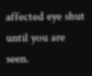affected eye shut until you are seen.